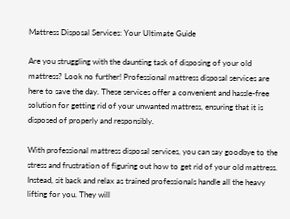Mattress Disposal Services: Your Ultimate Guide

Are you struggling with the daunting task of disposing of your old mattress? Look no further! Professional mattress disposal services are here to save the day. These services offer a convenient and hassle-free solution for getting rid of your unwanted mattress, ensuring that it is disposed of properly and responsibly.

With professional mattress disposal services, you can say goodbye to the stress and frustration of figuring out how to get rid of your old mattress. Instead, sit back and relax as trained professionals handle all the heavy lifting for you. They will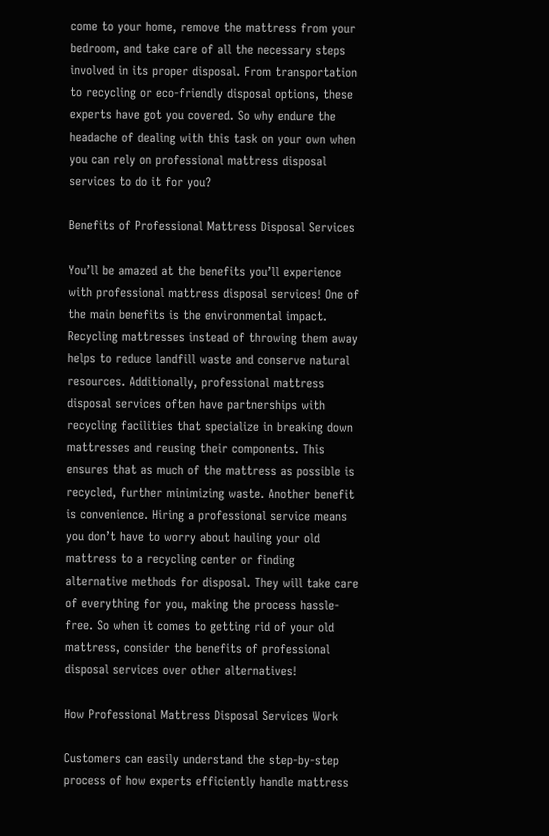come to your home, remove the mattress from your bedroom, and take care of all the necessary steps involved in its proper disposal. From transportation to recycling or eco-friendly disposal options, these experts have got you covered. So why endure the headache of dealing with this task on your own when you can rely on professional mattress disposal services to do it for you?

Benefits of Professional Mattress Disposal Services

You’ll be amazed at the benefits you’ll experience with professional mattress disposal services! One of the main benefits is the environmental impact. Recycling mattresses instead of throwing them away helps to reduce landfill waste and conserve natural resources. Additionally, professional mattress disposal services often have partnerships with recycling facilities that specialize in breaking down mattresses and reusing their components. This ensures that as much of the mattress as possible is recycled, further minimizing waste. Another benefit is convenience. Hiring a professional service means you don’t have to worry about hauling your old mattress to a recycling center or finding alternative methods for disposal. They will take care of everything for you, making the process hassle-free. So when it comes to getting rid of your old mattress, consider the benefits of professional disposal services over other alternatives!

How Professional Mattress Disposal Services Work

Customers can easily understand the step-by-step process of how experts efficiently handle mattress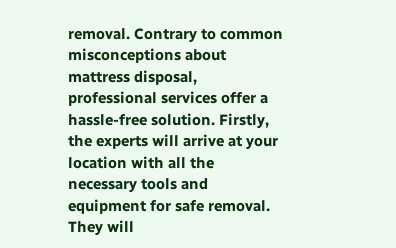removal. Contrary to common misconceptions about mattress disposal, professional services offer a hassle-free solution. Firstly, the experts will arrive at your location with all the necessary tools and equipment for safe removal. They will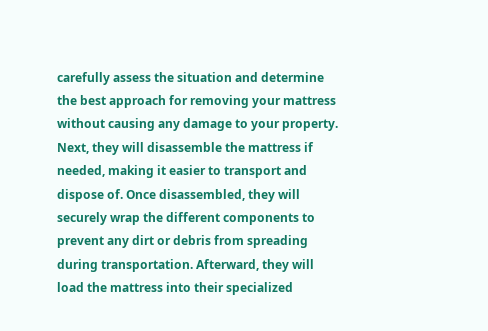carefully assess the situation and determine the best approach for removing your mattress without causing any damage to your property. Next, they will disassemble the mattress if needed, making it easier to transport and dispose of. Once disassembled, they will securely wrap the different components to prevent any dirt or debris from spreading during transportation. Afterward, they will load the mattress into their specialized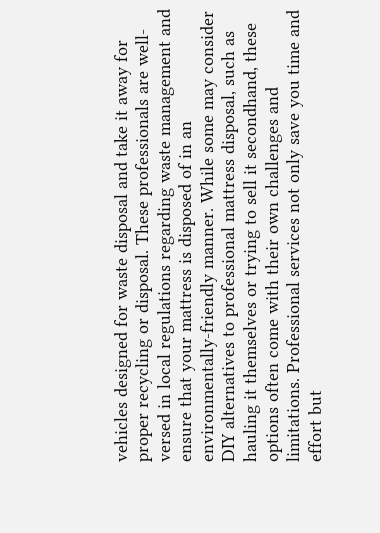vehicles designed for waste disposal and take it away for proper recycling or disposal. These professionals are well-versed in local regulations regarding waste management and ensure that your mattress is disposed of in an environmentally-friendly manner. While some may consider DIY alternatives to professional mattress disposal, such as hauling it themselves or trying to sell it secondhand, these options often come with their own challenges and limitations. Professional services not only save you time and effort but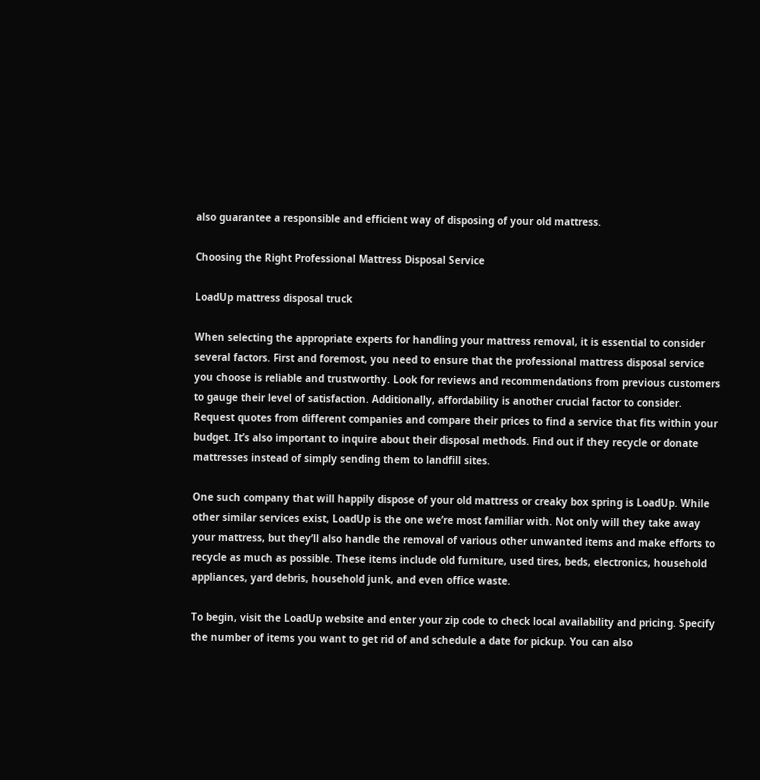also guarantee a responsible and efficient way of disposing of your old mattress.

Choosing the Right Professional Mattress Disposal Service

LoadUp mattress disposal truck

When selecting the appropriate experts for handling your mattress removal, it is essential to consider several factors. First and foremost, you need to ensure that the professional mattress disposal service you choose is reliable and trustworthy. Look for reviews and recommendations from previous customers to gauge their level of satisfaction. Additionally, affordability is another crucial factor to consider. Request quotes from different companies and compare their prices to find a service that fits within your budget. It’s also important to inquire about their disposal methods. Find out if they recycle or donate mattresses instead of simply sending them to landfill sites.

One such company that will happily dispose of your old mattress or creaky box spring is LoadUp. While other similar services exist, LoadUp is the one we’re most familiar with. Not only will they take away your mattress, but they’ll also handle the removal of various other unwanted items and make efforts to recycle as much as possible. These items include old furniture, used tires, beds, electronics, household appliances, yard debris, household junk, and even office waste.

To begin, visit the LoadUp website and enter your zip code to check local availability and pricing. Specify the number of items you want to get rid of and schedule a date for pickup. You can also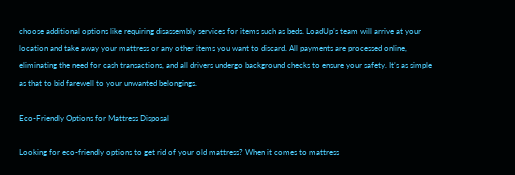choose additional options like requiring disassembly services for items such as beds. LoadUp’s team will arrive at your location and take away your mattress or any other items you want to discard. All payments are processed online, eliminating the need for cash transactions, and all drivers undergo background checks to ensure your safety. It’s as simple as that to bid farewell to your unwanted belongings.

Eco-Friendly Options for Mattress Disposal

Looking for eco-friendly options to get rid of your old mattress? When it comes to mattress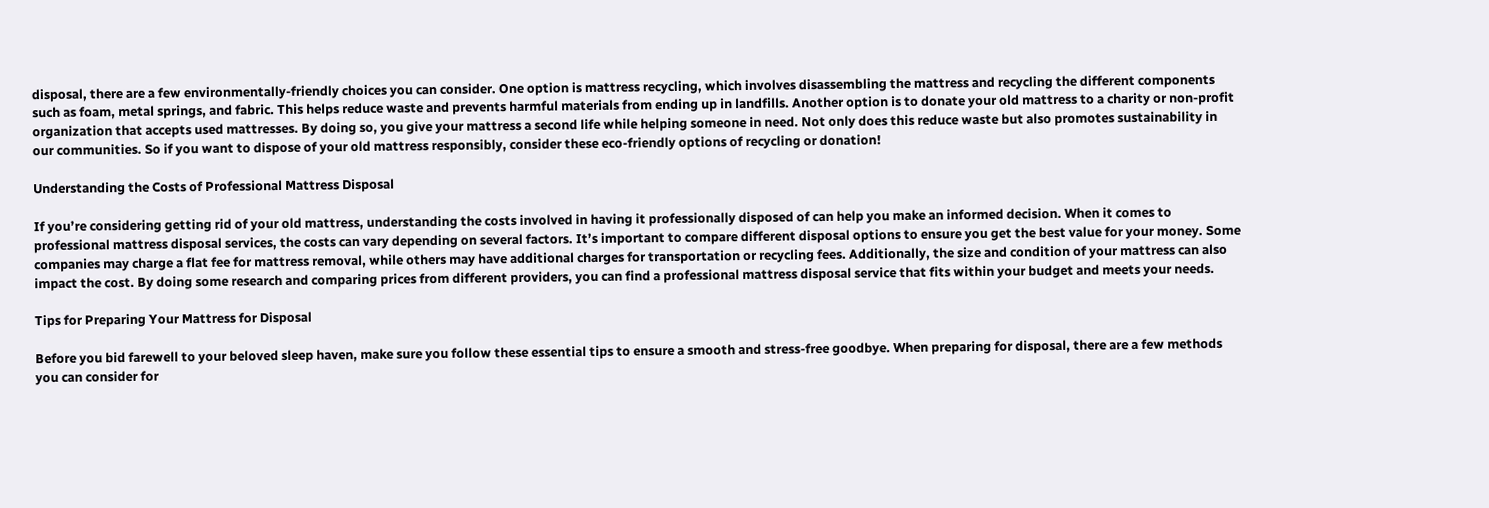disposal, there are a few environmentally-friendly choices you can consider. One option is mattress recycling, which involves disassembling the mattress and recycling the different components such as foam, metal springs, and fabric. This helps reduce waste and prevents harmful materials from ending up in landfills. Another option is to donate your old mattress to a charity or non-profit organization that accepts used mattresses. By doing so, you give your mattress a second life while helping someone in need. Not only does this reduce waste but also promotes sustainability in our communities. So if you want to dispose of your old mattress responsibly, consider these eco-friendly options of recycling or donation!

Understanding the Costs of Professional Mattress Disposal

If you’re considering getting rid of your old mattress, understanding the costs involved in having it professionally disposed of can help you make an informed decision. When it comes to professional mattress disposal services, the costs can vary depending on several factors. It’s important to compare different disposal options to ensure you get the best value for your money. Some companies may charge a flat fee for mattress removal, while others may have additional charges for transportation or recycling fees. Additionally, the size and condition of your mattress can also impact the cost. By doing some research and comparing prices from different providers, you can find a professional mattress disposal service that fits within your budget and meets your needs.

Tips for Preparing Your Mattress for Disposal

Before you bid farewell to your beloved sleep haven, make sure you follow these essential tips to ensure a smooth and stress-free goodbye. When preparing for disposal, there are a few methods you can consider for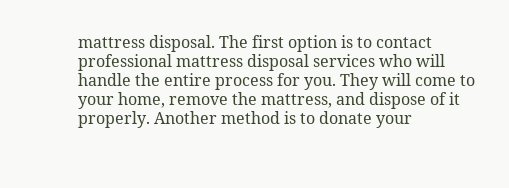mattress disposal. The first option is to contact professional mattress disposal services who will handle the entire process for you. They will come to your home, remove the mattress, and dispose of it properly. Another method is to donate your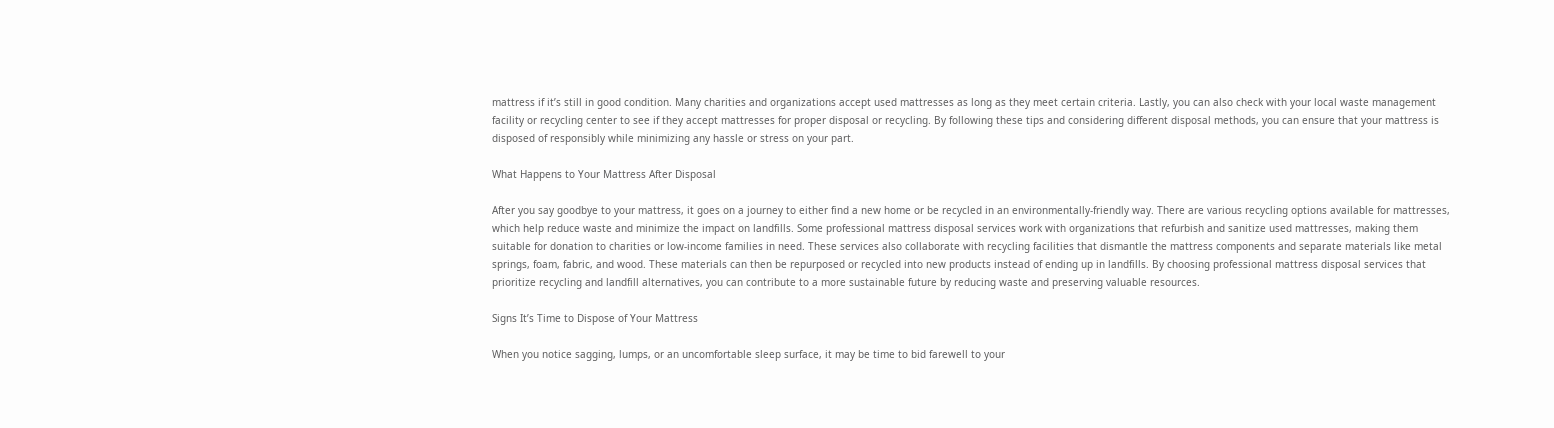mattress if it’s still in good condition. Many charities and organizations accept used mattresses as long as they meet certain criteria. Lastly, you can also check with your local waste management facility or recycling center to see if they accept mattresses for proper disposal or recycling. By following these tips and considering different disposal methods, you can ensure that your mattress is disposed of responsibly while minimizing any hassle or stress on your part.

What Happens to Your Mattress After Disposal

After you say goodbye to your mattress, it goes on a journey to either find a new home or be recycled in an environmentally-friendly way. There are various recycling options available for mattresses, which help reduce waste and minimize the impact on landfills. Some professional mattress disposal services work with organizations that refurbish and sanitize used mattresses, making them suitable for donation to charities or low-income families in need. These services also collaborate with recycling facilities that dismantle the mattress components and separate materials like metal springs, foam, fabric, and wood. These materials can then be repurposed or recycled into new products instead of ending up in landfills. By choosing professional mattress disposal services that prioritize recycling and landfill alternatives, you can contribute to a more sustainable future by reducing waste and preserving valuable resources.

Signs It’s Time to Dispose of Your Mattress

When you notice sagging, lumps, or an uncomfortable sleep surface, it may be time to bid farewell to your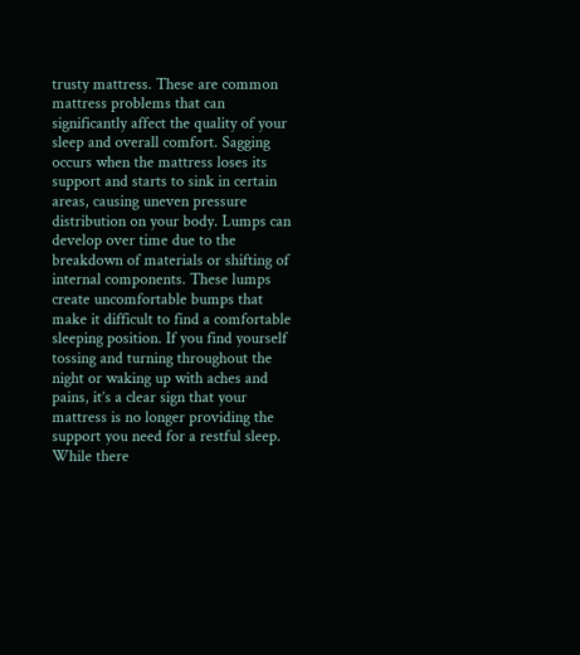trusty mattress. These are common mattress problems that can significantly affect the quality of your sleep and overall comfort. Sagging occurs when the mattress loses its support and starts to sink in certain areas, causing uneven pressure distribution on your body. Lumps can develop over time due to the breakdown of materials or shifting of internal components. These lumps create uncomfortable bumps that make it difficult to find a comfortable sleeping position. If you find yourself tossing and turning throughout the night or waking up with aches and pains, it’s a clear sign that your mattress is no longer providing the support you need for a restful sleep. While there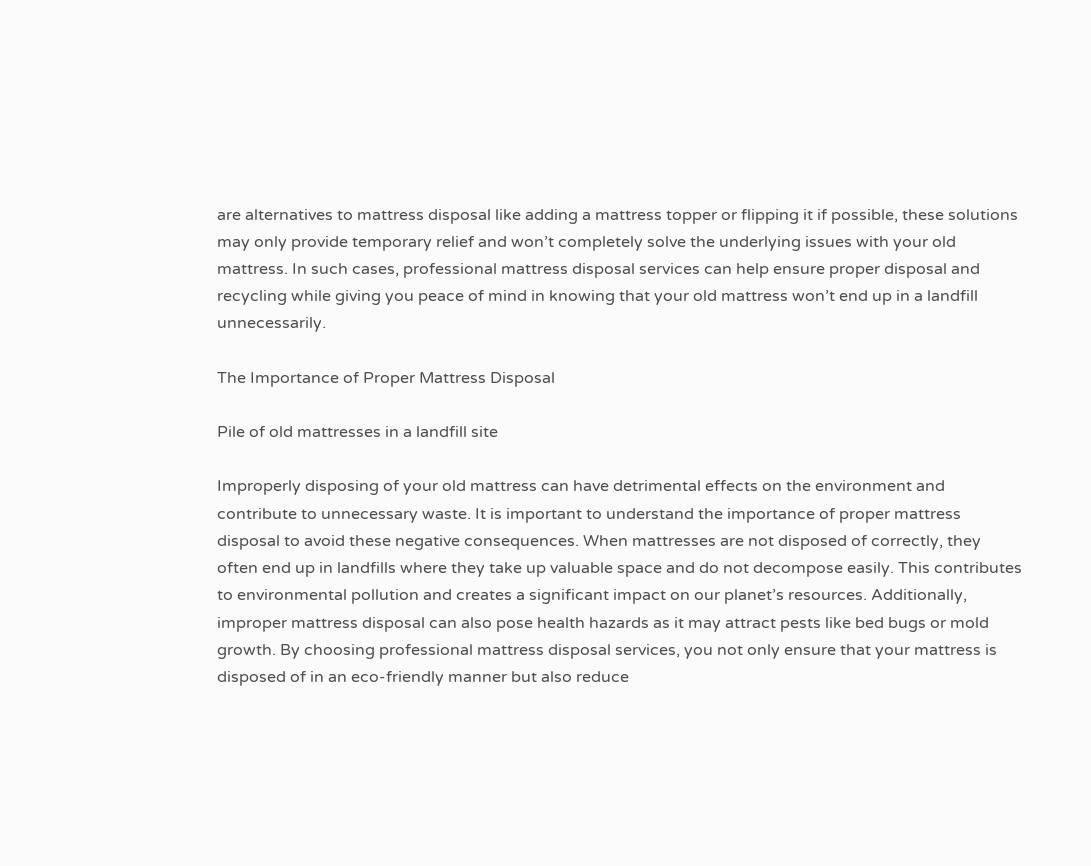are alternatives to mattress disposal like adding a mattress topper or flipping it if possible, these solutions may only provide temporary relief and won’t completely solve the underlying issues with your old mattress. In such cases, professional mattress disposal services can help ensure proper disposal and recycling while giving you peace of mind in knowing that your old mattress won’t end up in a landfill unnecessarily.

The Importance of Proper Mattress Disposal

Pile of old mattresses in a landfill site

Improperly disposing of your old mattress can have detrimental effects on the environment and contribute to unnecessary waste. It is important to understand the importance of proper mattress disposal to avoid these negative consequences. When mattresses are not disposed of correctly, they often end up in landfills where they take up valuable space and do not decompose easily. This contributes to environmental pollution and creates a significant impact on our planet’s resources. Additionally, improper mattress disposal can also pose health hazards as it may attract pests like bed bugs or mold growth. By choosing professional mattress disposal services, you not only ensure that your mattress is disposed of in an eco-friendly manner but also reduce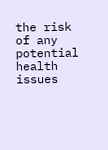the risk of any potential health issues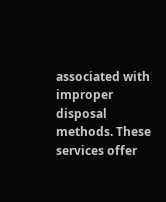associated with improper disposal methods. These services offer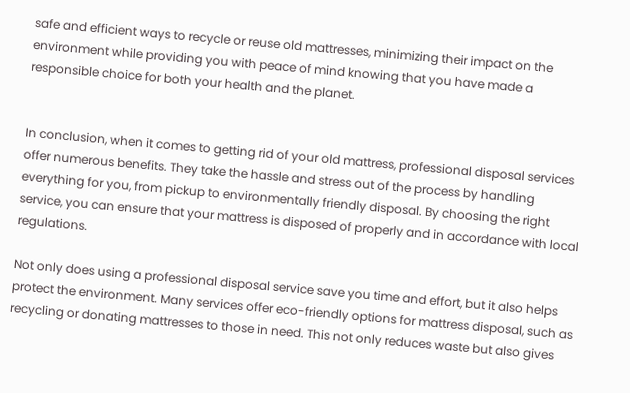safe and efficient ways to recycle or reuse old mattresses, minimizing their impact on the environment while providing you with peace of mind knowing that you have made a responsible choice for both your health and the planet.


In conclusion, when it comes to getting rid of your old mattress, professional disposal services offer numerous benefits. They take the hassle and stress out of the process by handling everything for you, from pickup to environmentally friendly disposal. By choosing the right service, you can ensure that your mattress is disposed of properly and in accordance with local regulations.

Not only does using a professional disposal service save you time and effort, but it also helps protect the environment. Many services offer eco-friendly options for mattress disposal, such as recycling or donating mattresses to those in need. This not only reduces waste but also gives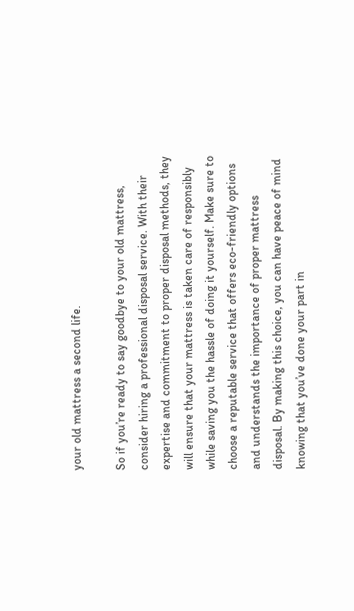your old mattress a second life.

So if you’re ready to say goodbye to your old mattress, consider hiring a professional disposal service. With their expertise and commitment to proper disposal methods, they will ensure that your mattress is taken care of responsibly while saving you the hassle of doing it yourself. Make sure to choose a reputable service that offers eco-friendly options and understands the importance of proper mattress disposal. By making this choice, you can have peace of mind knowing that you’ve done your part in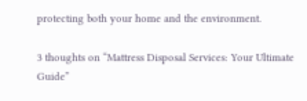protecting both your home and the environment.

3 thoughts on “Mattress Disposal Services: Your Ultimate Guide”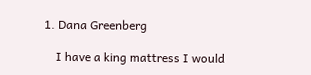1. Dana Greenberg

    I have a king mattress I would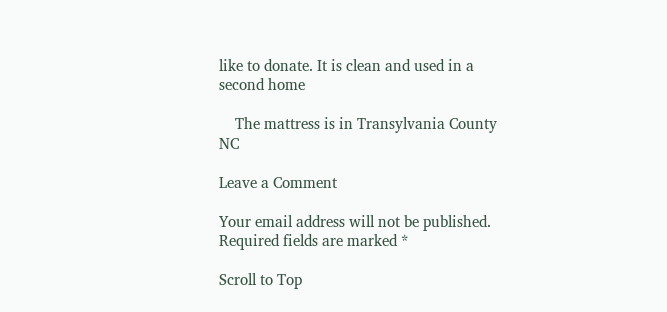like to donate. It is clean and used in a second home

    The mattress is in Transylvania County NC

Leave a Comment

Your email address will not be published. Required fields are marked *

Scroll to Top